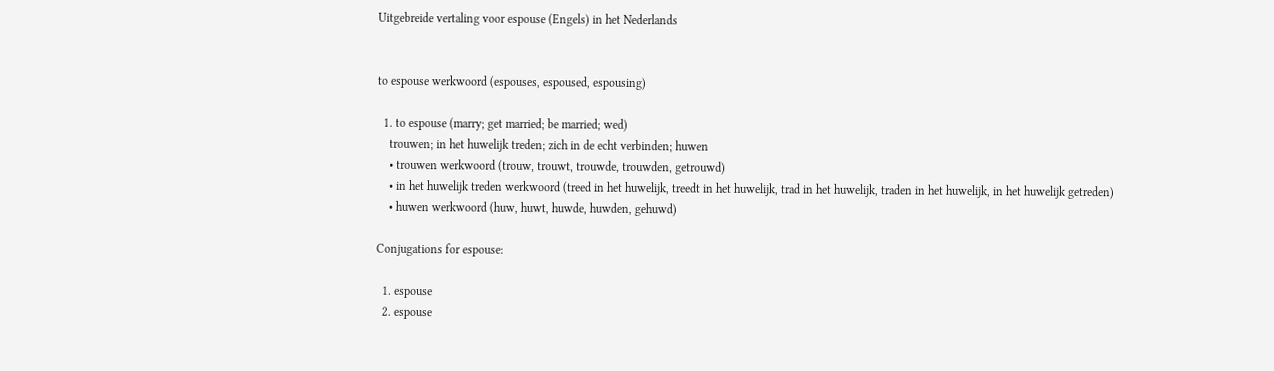Uitgebreide vertaling voor espouse (Engels) in het Nederlands


to espouse werkwoord (espouses, espoused, espousing)

  1. to espouse (marry; get married; be married; wed)
    trouwen; in het huwelijk treden; zich in de echt verbinden; huwen
    • trouwen werkwoord (trouw, trouwt, trouwde, trouwden, getrouwd)
    • in het huwelijk treden werkwoord (treed in het huwelijk, treedt in het huwelijk, trad in het huwelijk, traden in het huwelijk, in het huwelijk getreden)
    • huwen werkwoord (huw, huwt, huwde, huwden, gehuwd)

Conjugations for espouse:

  1. espouse
  2. espouse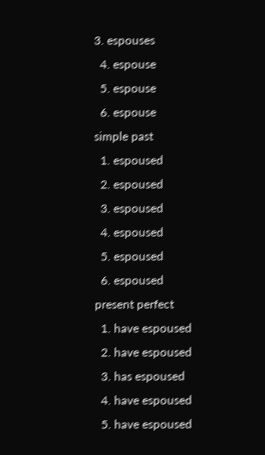3. espouses
  4. espouse
  5. espouse
  6. espouse
simple past
  1. espoused
  2. espoused
  3. espoused
  4. espoused
  5. espoused
  6. espoused
present perfect
  1. have espoused
  2. have espoused
  3. has espoused
  4. have espoused
  5. have espoused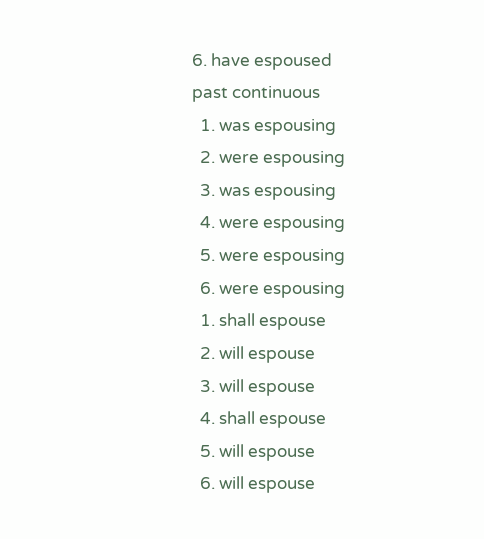6. have espoused
past continuous
  1. was espousing
  2. were espousing
  3. was espousing
  4. were espousing
  5. were espousing
  6. were espousing
  1. shall espouse
  2. will espouse
  3. will espouse
  4. shall espouse
  5. will espouse
  6. will espouse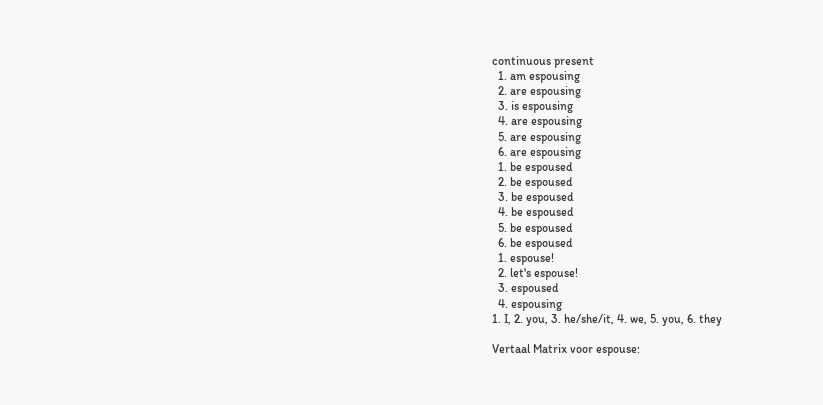continuous present
  1. am espousing
  2. are espousing
  3. is espousing
  4. are espousing
  5. are espousing
  6. are espousing
  1. be espoused
  2. be espoused
  3. be espoused
  4. be espoused
  5. be espoused
  6. be espoused
  1. espouse!
  2. let's espouse!
  3. espoused
  4. espousing
1. I, 2. you, 3. he/she/it, 4. we, 5. you, 6. they

Vertaal Matrix voor espouse: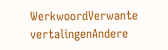WerkwoordVerwante vertalingenAndere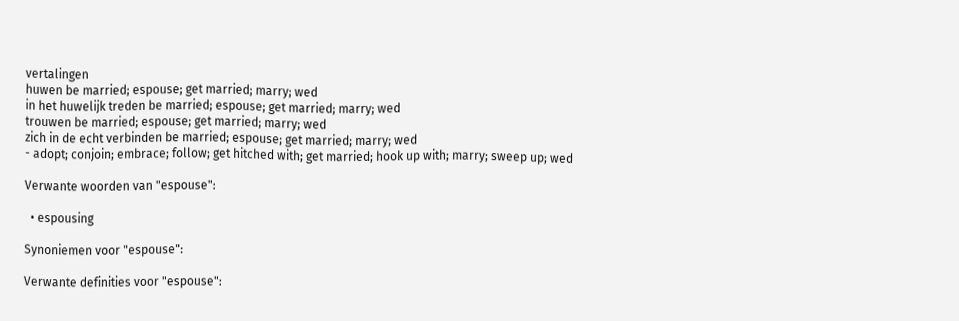vertalingen
huwen be married; espouse; get married; marry; wed
in het huwelijk treden be married; espouse; get married; marry; wed
trouwen be married; espouse; get married; marry; wed
zich in de echt verbinden be married; espouse; get married; marry; wed
- adopt; conjoin; embrace; follow; get hitched with; get married; hook up with; marry; sweep up; wed

Verwante woorden van "espouse":

  • espousing

Synoniemen voor "espouse":

Verwante definities voor "espouse":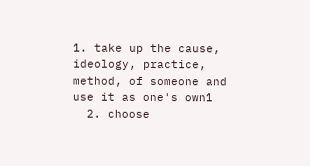1. take up the cause, ideology, practice, method, of someone and use it as one's own1
  2. choose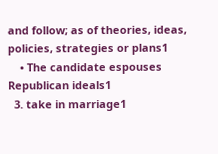and follow; as of theories, ideas, policies, strategies or plans1
    • The candidate espouses Republican ideals1
  3. take in marriage1